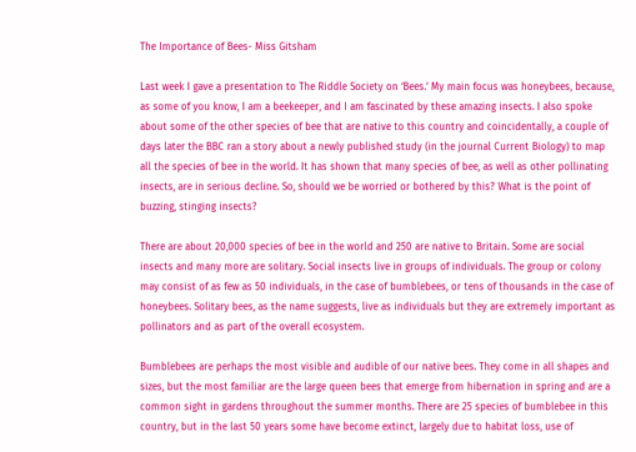The Importance of Bees- Miss Gitsham

Last week I gave a presentation to The Riddle Society on ‘Bees.’ My main focus was honeybees, because, as some of you know, I am a beekeeper, and I am fascinated by these amazing insects. I also spoke about some of the other species of bee that are native to this country and coincidentally, a couple of days later the BBC ran a story about a newly published study (in the journal Current Biology) to map all the species of bee in the world. It has shown that many species of bee, as well as other pollinating insects, are in serious decline. So, should we be worried or bothered by this? What is the point of buzzing, stinging insects?

There are about 20,000 species of bee in the world and 250 are native to Britain. Some are social insects and many more are solitary. Social insects live in groups of individuals. The group or colony may consist of as few as 50 individuals, in the case of bumblebees, or tens of thousands in the case of honeybees. Solitary bees, as the name suggests, live as individuals but they are extremely important as pollinators and as part of the overall ecosystem.

Bumblebees are perhaps the most visible and audible of our native bees. They come in all shapes and sizes, but the most familiar are the large queen bees that emerge from hibernation in spring and are a common sight in gardens throughout the summer months. There are 25 species of bumblebee in this country, but in the last 50 years some have become extinct, largely due to habitat loss, use of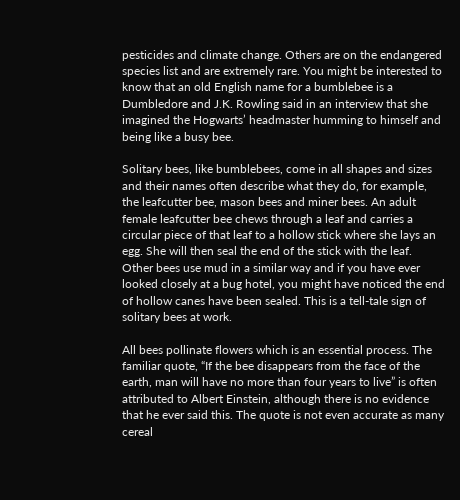pesticides and climate change. Others are on the endangered species list and are extremely rare. You might be interested to know that an old English name for a bumblebee is a Dumbledore and J.K. Rowling said in an interview that she imagined the Hogwarts’ headmaster humming to himself and being like a busy bee.

Solitary bees, like bumblebees, come in all shapes and sizes and their names often describe what they do, for example, the leafcutter bee, mason bees and miner bees. An adult female leafcutter bee chews through a leaf and carries a circular piece of that leaf to a hollow stick where she lays an egg. She will then seal the end of the stick with the leaf. Other bees use mud in a similar way and if you have ever looked closely at a bug hotel, you might have noticed the end of hollow canes have been sealed. This is a tell-tale sign of solitary bees at work.

All bees pollinate flowers which is an essential process. The familiar quote, “If the bee disappears from the face of the earth, man will have no more than four years to live” is often attributed to Albert Einstein, although there is no evidence that he ever said this. The quote is not even accurate as many cereal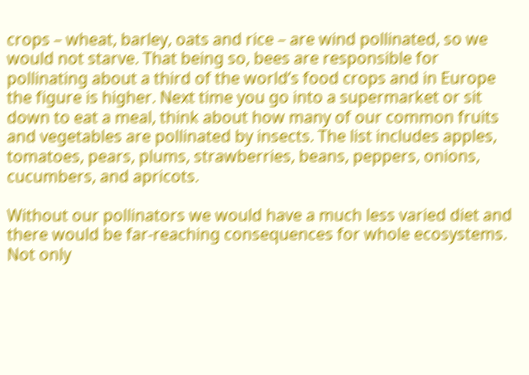crops – wheat, barley, oats and rice – are wind pollinated, so we would not starve. That being so, bees are responsible for pollinating about a third of the world’s food crops and in Europe the figure is higher. Next time you go into a supermarket or sit down to eat a meal, think about how many of our common fruits and vegetables are pollinated by insects. The list includes apples, tomatoes, pears, plums, strawberries, beans, peppers, onions, cucumbers, and apricots.

Without our pollinators we would have a much less varied diet and there would be far-reaching consequences for whole ecosystems. Not only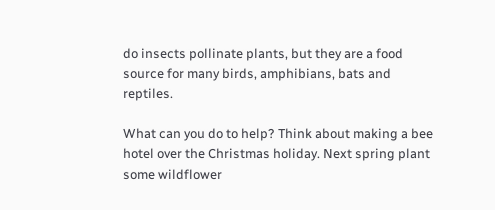do insects pollinate plants, but they are a food source for many birds, amphibians, bats and reptiles.

What can you do to help? Think about making a bee hotel over the Christmas holiday. Next spring plant some wildflower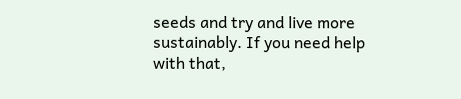seeds and try and live more sustainably. If you need help with that,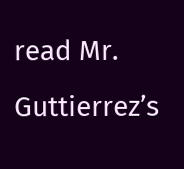read Mr. Guttierrez’s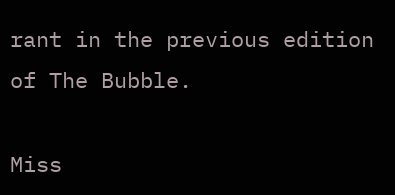rant in the previous edition of The Bubble.

Miss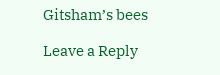Gitsham’s bees

Leave a Reply